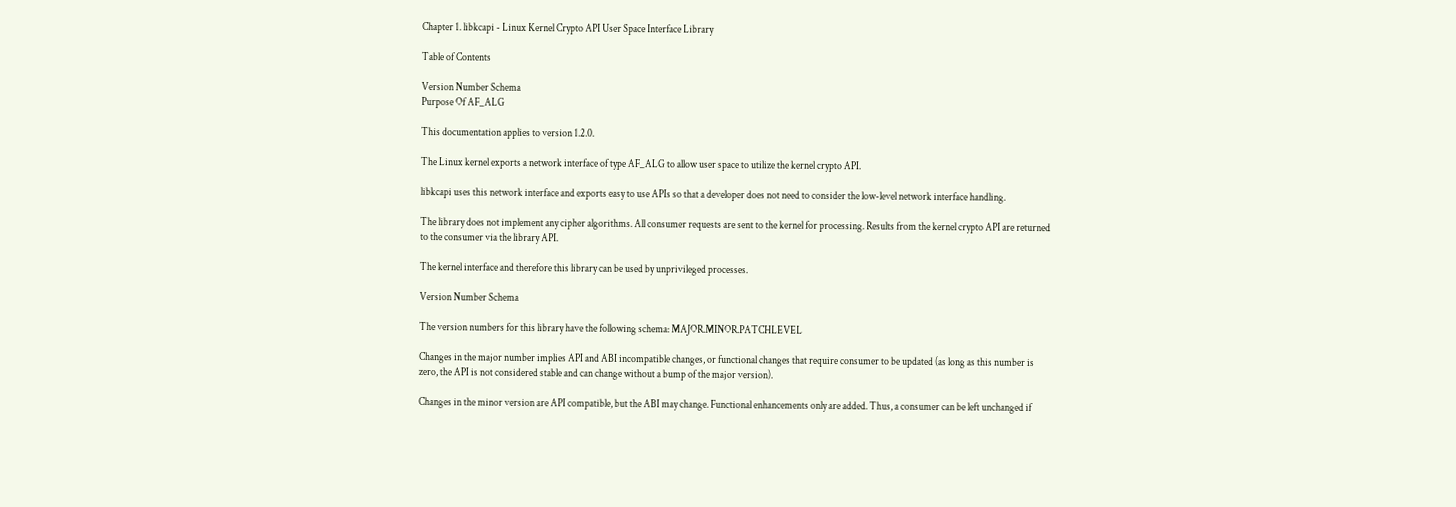Chapter 1. libkcapi - Linux Kernel Crypto API User Space Interface Library

Table of Contents

Version Number Schema
Purpose Of AF_ALG

This documentation applies to version 1.2.0.

The Linux kernel exports a network interface of type AF_ALG to allow user space to utilize the kernel crypto API.

libkcapi uses this network interface and exports easy to use APIs so that a developer does not need to consider the low-level network interface handling.

The library does not implement any cipher algorithms. All consumer requests are sent to the kernel for processing. Results from the kernel crypto API are returned to the consumer via the library API.

The kernel interface and therefore this library can be used by unprivileged processes.

Version Number Schema

The version numbers for this library have the following schema: MAJOR.MINOR.PATCHLEVEL

Changes in the major number implies API and ABI incompatible changes, or functional changes that require consumer to be updated (as long as this number is zero, the API is not considered stable and can change without a bump of the major version).

Changes in the minor version are API compatible, but the ABI may change. Functional enhancements only are added. Thus, a consumer can be left unchanged if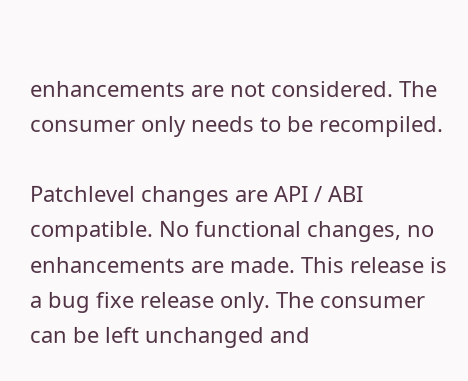enhancements are not considered. The consumer only needs to be recompiled.

Patchlevel changes are API / ABI compatible. No functional changes, no enhancements are made. This release is a bug fixe release only. The consumer can be left unchanged and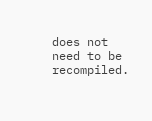does not need to be recompiled.